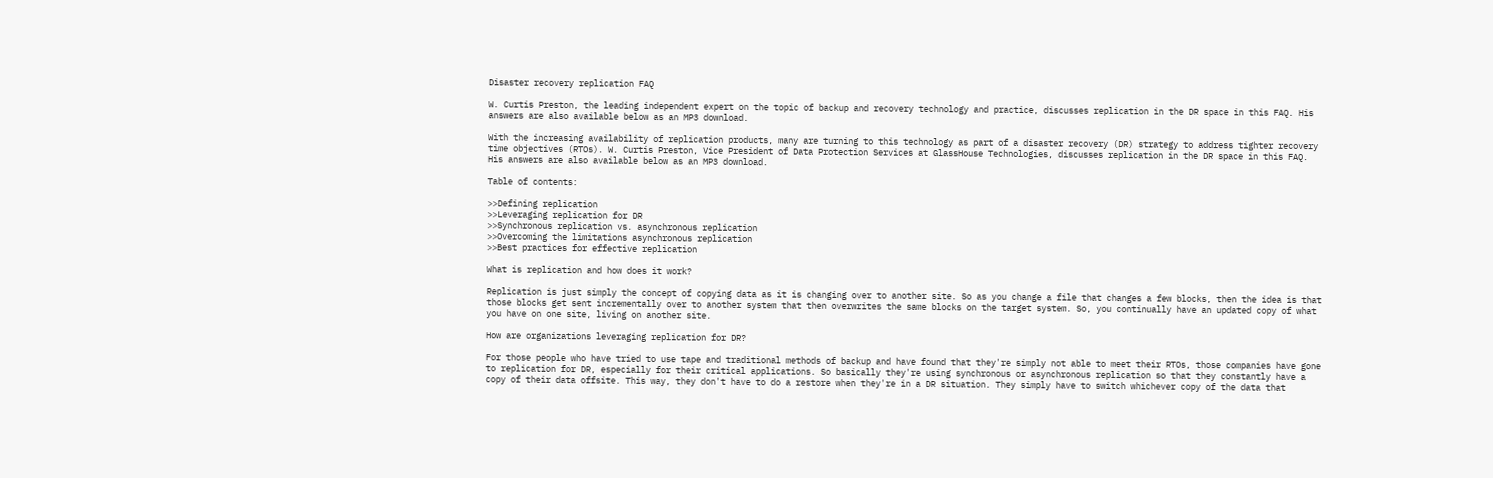Disaster recovery replication FAQ

W. Curtis Preston, the leading independent expert on the topic of backup and recovery technology and practice, discusses replication in the DR space in this FAQ. His answers are also available below as an MP3 download.

With the increasing availability of replication products, many are turning to this technology as part of a disaster recovery (DR) strategy to address tighter recovery time objectives (RTOs). W. Curtis Preston, Vice President of Data Protection Services at GlassHouse Technologies, discusses replication in the DR space in this FAQ. His answers are also available below as an MP3 download.

Table of contents:

>>Defining replication
>>Leveraging replication for DR
>>Synchronous replication vs. asynchronous replication
>>Overcoming the limitations asynchronous replication
>>Best practices for effective replication

What is replication and how does it work?

Replication is just simply the concept of copying data as it is changing over to another site. So as you change a file that changes a few blocks, then the idea is that those blocks get sent incrementally over to another system that then overwrites the same blocks on the target system. So, you continually have an updated copy of what you have on one site, living on another site.

How are organizations leveraging replication for DR?

For those people who have tried to use tape and traditional methods of backup and have found that they're simply not able to meet their RTOs, those companies have gone to replication for DR, especially for their critical applications. So basically they're using synchronous or asynchronous replication so that they constantly have a copy of their data offsite. This way, they don't have to do a restore when they're in a DR situation. They simply have to switch whichever copy of the data that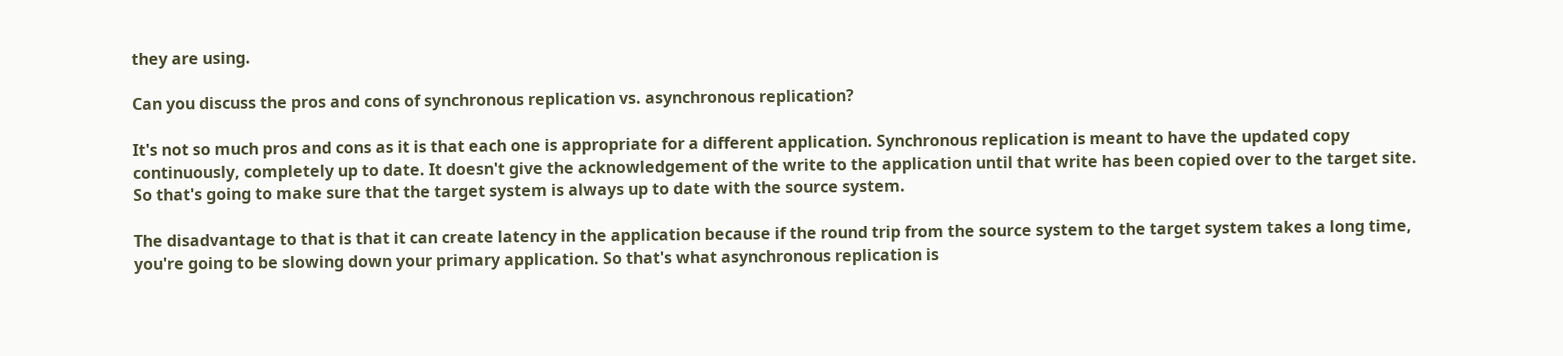they are using.

Can you discuss the pros and cons of synchronous replication vs. asynchronous replication?

It's not so much pros and cons as it is that each one is appropriate for a different application. Synchronous replication is meant to have the updated copy continuously, completely up to date. It doesn't give the acknowledgement of the write to the application until that write has been copied over to the target site. So that's going to make sure that the target system is always up to date with the source system.

The disadvantage to that is that it can create latency in the application because if the round trip from the source system to the target system takes a long time, you're going to be slowing down your primary application. So that's what asynchronous replication is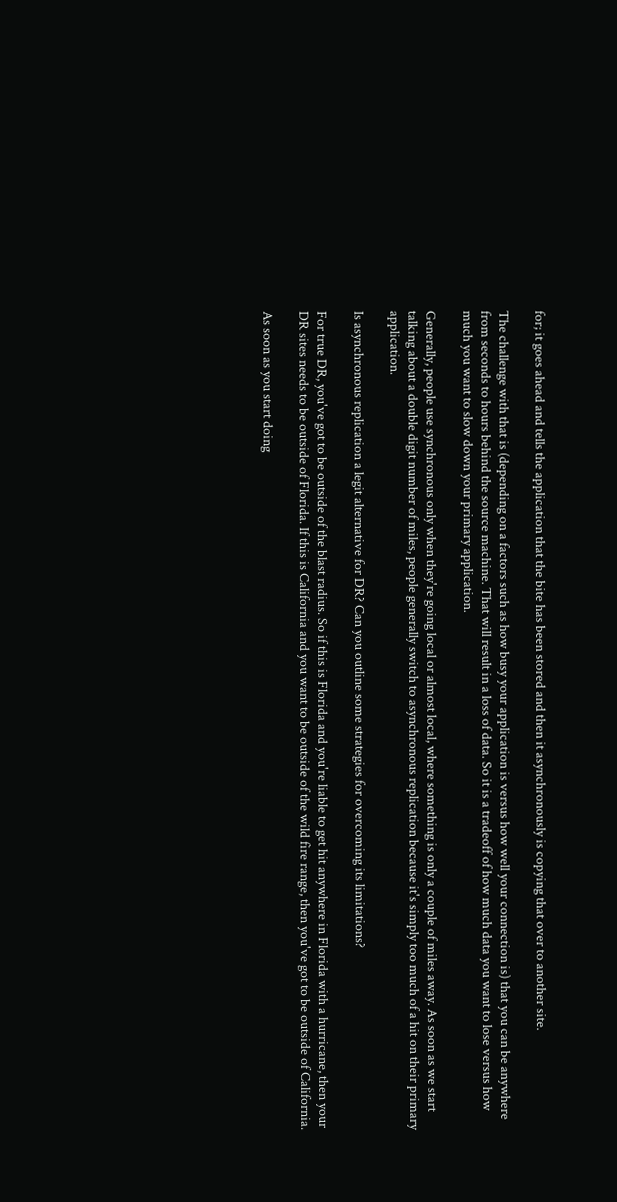for; it goes ahead and tells the application that the bite has been stored and then it asynchronously is copying that over to another site.

The challenge with that is (depending on a factors such as how busy your application is versus how well your connection is) that you can be anywhere from seconds to hours behind the source machine. That will result in a loss of data. So it is a tradeoff of how much data you want to lose versus how much you want to slow down your primary application.

Generally, people use synchronous only when they're going local or almost local, where something is only a couple of miles away. As soon as we start talking about a double digit number of miles, people generally switch to asynchronous replication because it's simply too much of a hit on their primary application.

Is asynchronous replication a legit alternative for DR? Can you outline some strategies for overcoming its limitations?

For true DR, you've got to be outside of the blast radius. So if this is Florida and you're liable to get hit anywhere in Florida with a hurricane, then your DR sites needs to be outside of Florida. If this is California and you want to be outside of the wild fire range, then you've got to be outside of California.

As soon as you start doing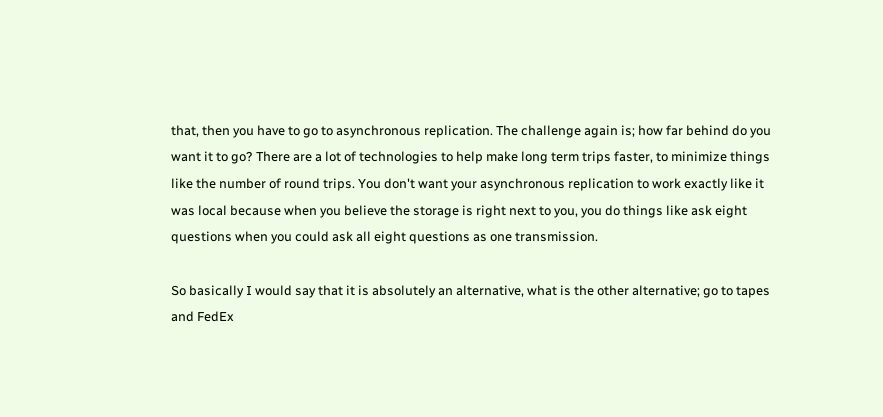that, then you have to go to asynchronous replication. The challenge again is; how far behind do you want it to go? There are a lot of technologies to help make long term trips faster, to minimize things like the number of round trips. You don't want your asynchronous replication to work exactly like it was local because when you believe the storage is right next to you, you do things like ask eight questions when you could ask all eight questions as one transmission.

So basically I would say that it is absolutely an alternative, what is the other alternative; go to tapes and FedEx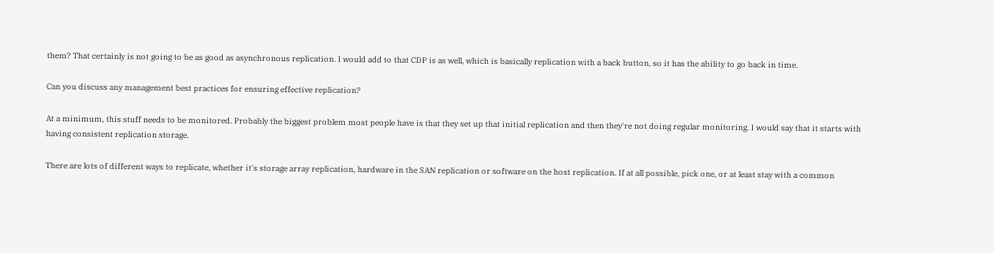them? That certainly is not going to be as good as asynchronous replication. I would add to that CDP is as well, which is basically replication with a back button, so it has the ability to go back in time.

Can you discuss any management best practices for ensuring effective replication?

At a minimum, this stuff needs to be monitored. Probably the biggest problem most people have is that they set up that initial replication and then they're not doing regular monitoring. I would say that it starts with having consistent replication storage.

There are lots of different ways to replicate, whether it's storage array replication, hardware in the SAN replication or software on the host replication. If at all possible, pick one, or at least stay with a common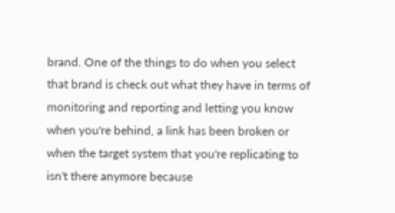brand. One of the things to do when you select that brand is check out what they have in terms of monitoring and reporting and letting you know when you're behind, a link has been broken or when the target system that you're replicating to isn't there anymore because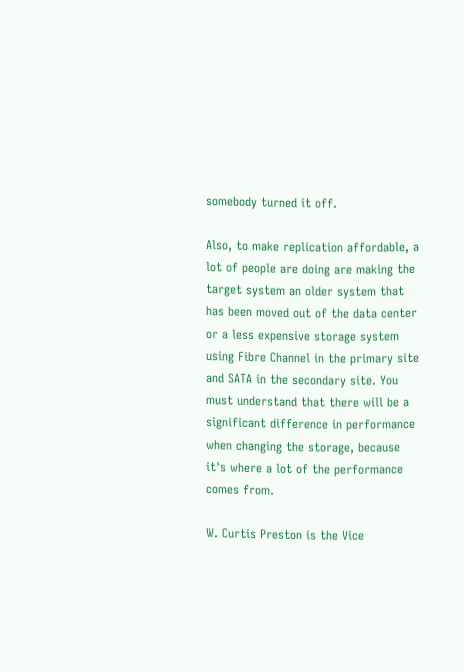somebody turned it off.

Also, to make replication affordable, a lot of people are doing are making the target system an older system that has been moved out of the data center or a less expensive storage system using Fibre Channel in the primary site and SATA in the secondary site. You must understand that there will be a significant difference in performance when changing the storage, because it's where a lot of the performance comes from.

W. Curtis Preston is the Vice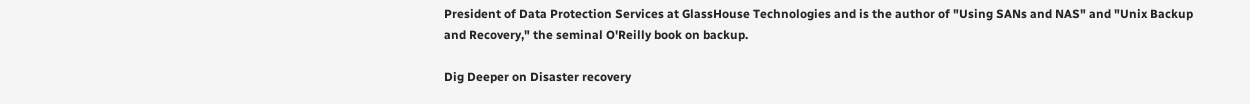President of Data Protection Services at GlassHouse Technologies and is the author of "Using SANs and NAS" and "Unix Backup and Recovery," the seminal O'Reilly book on backup.

Dig Deeper on Disaster recovery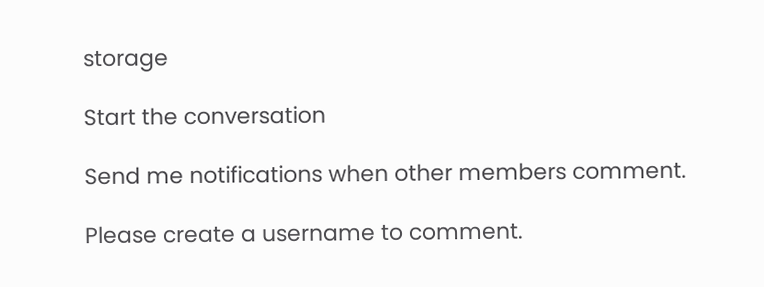storage

Start the conversation

Send me notifications when other members comment.

Please create a username to comment.